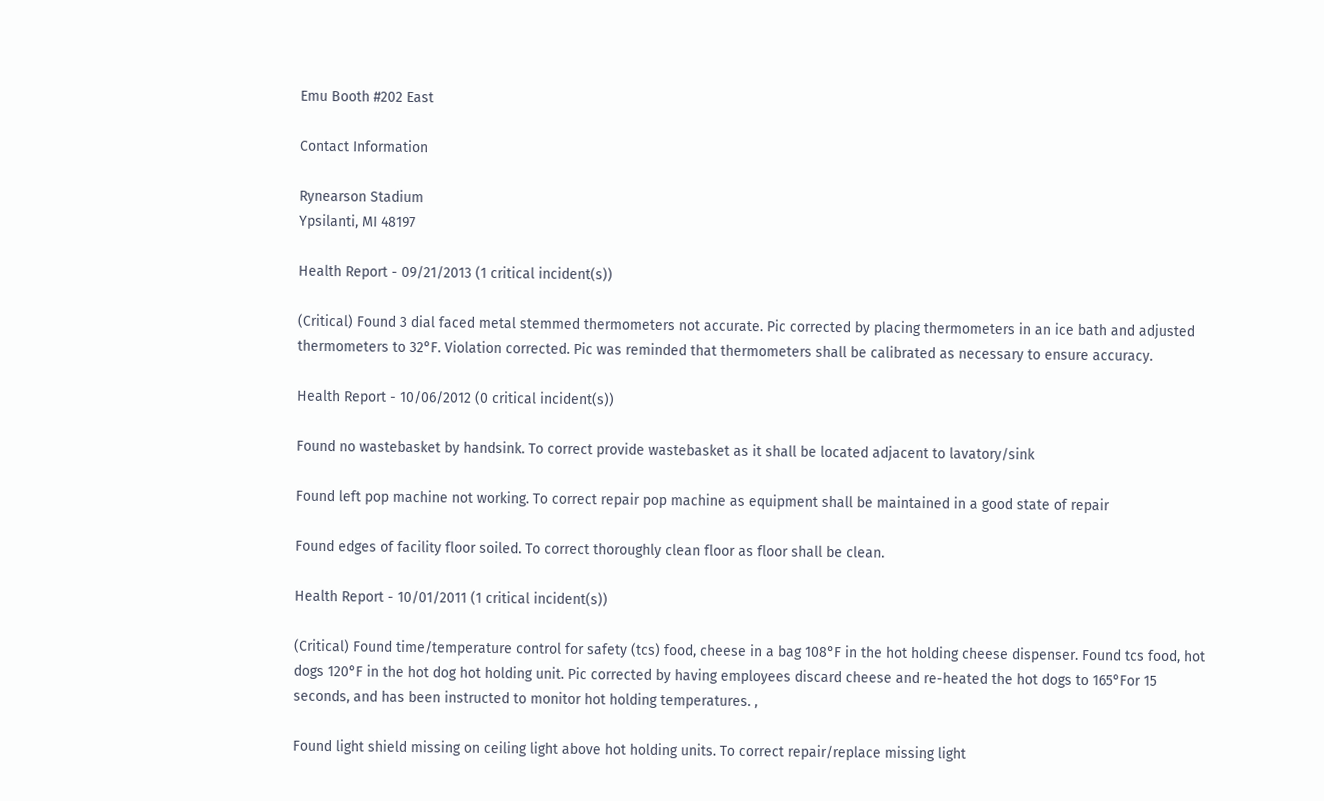Emu Booth #202 East

Contact Information

Rynearson Stadium
Ypsilanti, MI 48197

Health Report - 09/21/2013 (1 critical incident(s))

(Critical) Found 3 dial faced metal stemmed thermometers not accurate. Pic corrected by placing thermometers in an ice bath and adjusted thermometers to 32°F. Violation corrected. Pic was reminded that thermometers shall be calibrated as necessary to ensure accuracy.

Health Report - 10/06/2012 (0 critical incident(s))

Found no wastebasket by handsink. To correct provide wastebasket as it shall be located adjacent to lavatory/sink

Found left pop machine not working. To correct repair pop machine as equipment shall be maintained in a good state of repair

Found edges of facility floor soiled. To correct thoroughly clean floor as floor shall be clean.

Health Report - 10/01/2011 (1 critical incident(s))

(Critical) Found time/temperature control for safety (tcs) food, cheese in a bag 108°F in the hot holding cheese dispenser. Found tcs food, hot dogs 120°F in the hot dog hot holding unit. Pic corrected by having employees discard cheese and re-heated the hot dogs to 165°For 15 seconds, and has been instructed to monitor hot holding temperatures. ,

Found light shield missing on ceiling light above hot holding units. To correct repair/replace missing light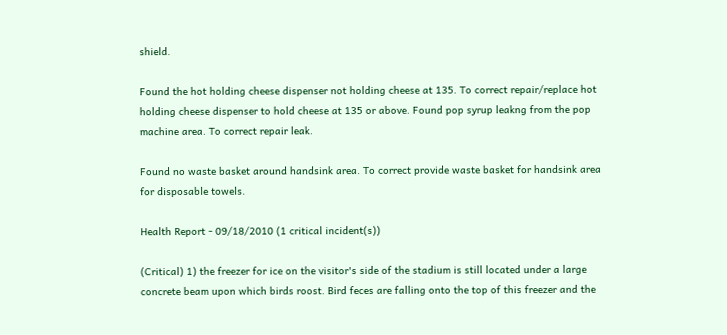shield.

Found the hot holding cheese dispenser not holding cheese at 135. To correct repair/replace hot holding cheese dispenser to hold cheese at 135 or above. Found pop syrup leakng from the pop machine area. To correct repair leak.

Found no waste basket around handsink area. To correct provide waste basket for handsink area for disposable towels.

Health Report - 09/18/2010 (1 critical incident(s))

(Critical) 1) the freezer for ice on the visitor's side of the stadium is still located under a large concrete beam upon which birds roost. Bird feces are falling onto the top of this freezer and the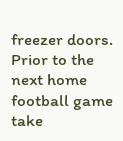freezer doors. Prior to the next home football game take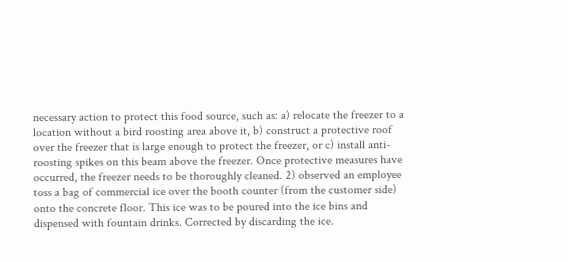necessary action to protect this food source, such as: a) relocate the freezer to a location without a bird roosting area above it, b) construct a protective roof over the freezer that is large enough to protect the freezer, or c) install anti-roosting spikes on this beam above the freezer. Once protective measures have occurred, the freezer needs to be thoroughly cleaned. 2) observed an employee toss a bag of commercial ice over the booth counter (from the customer side) onto the concrete floor. This ice was to be poured into the ice bins and dispensed with fountain drinks. Corrected by discarding the ice.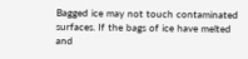Bagged ice may not touch contaminated surfaces. If the bags of ice have melted and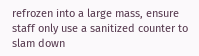refrozen into a large mass, ensure staff only use a sanitized counter to slam down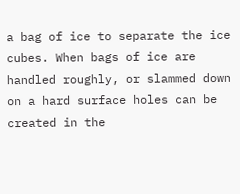a bag of ice to separate the ice cubes. When bags of ice are handled roughly, or slammed down on a hard surface holes can be created in the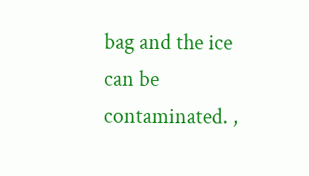bag and the ice can be contaminated. ,